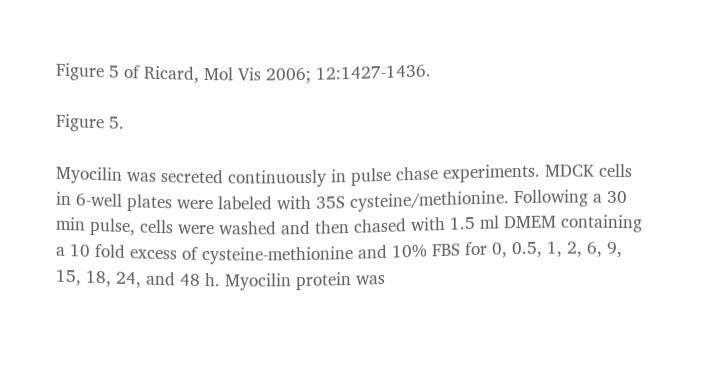Figure 5 of Ricard, Mol Vis 2006; 12:1427-1436.

Figure 5.

Myocilin was secreted continuously in pulse chase experiments. MDCK cells in 6-well plates were labeled with 35S cysteine/methionine. Following a 30 min pulse, cells were washed and then chased with 1.5 ml DMEM containing a 10 fold excess of cysteine-methionine and 10% FBS for 0, 0.5, 1, 2, 6, 9, 15, 18, 24, and 48 h. Myocilin protein was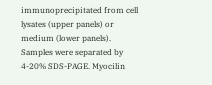immunoprecipitated from cell lysates (upper panels) or medium (lower panels). Samples were separated by 4-20% SDS-PAGE. Myocilin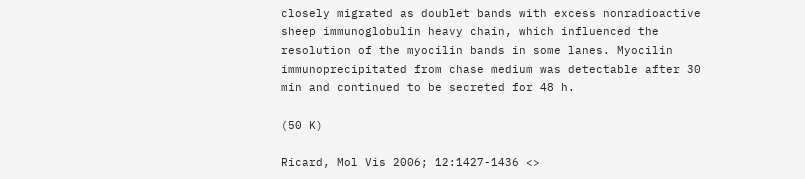closely migrated as doublet bands with excess nonradioactive sheep immunoglobulin heavy chain, which influenced the resolution of the myocilin bands in some lanes. Myocilin immunoprecipitated from chase medium was detectable after 30 min and continued to be secreted for 48 h.

(50 K)

Ricard, Mol Vis 2006; 12:1427-1436 <>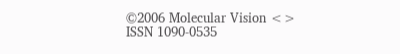©2006 Molecular Vision <>
ISSN 1090-0535